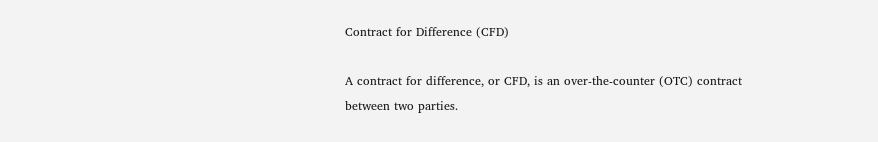Contract for Difference (CFD)

A contract for difference, or CFD, is an over-the-counter (OTC) contract between two parties.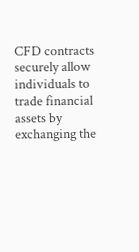CFD contracts securely allow individuals to trade financial assets by exchanging the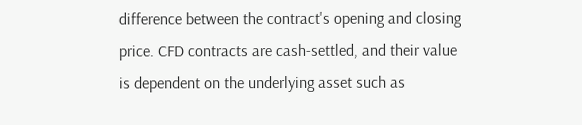difference between the contract's opening and closing price. CFD contracts are cash-settled, and their value is dependent on the underlying asset such as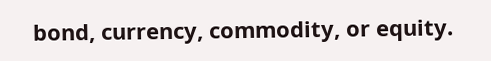bond, currency, commodity, or equity.